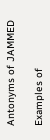Antonyms of JAMMED

Examples of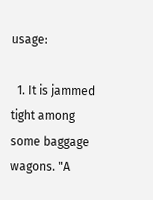usage:

  1. It is jammed tight among some baggage wagons. "A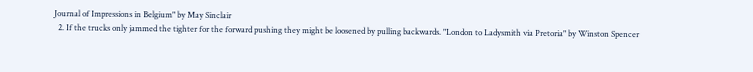Journal of Impressions in Belgium" by May Sinclair
  2. If the trucks only jammed the tighter for the forward pushing they might be loosened by pulling backwards. "London to Ladysmith via Pretoria" by Winston Spencer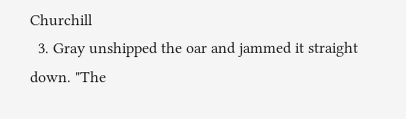Churchill
  3. Gray unshipped the oar and jammed it straight down. "The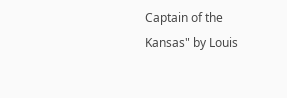Captain of the Kansas" by Louis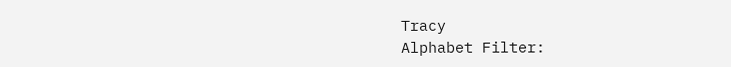Tracy
Alphabet Filter: